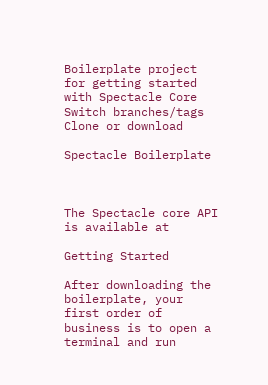Boilerplate project for getting started with Spectacle Core
Switch branches/tags
Clone or download

Spectacle Boilerplate



The Spectacle core API is available at

Getting Started

After downloading the boilerplate, your first order of business is to open a terminal and run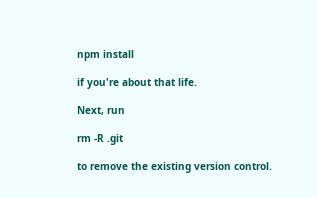npm install

if you're about that life.

Next, run

rm -R .git

to remove the existing version control.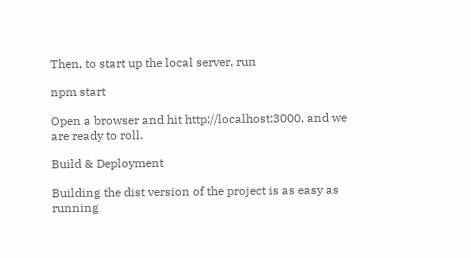Then, to start up the local server, run

npm start

Open a browser and hit http://localhost:3000, and we are ready to roll.

Build & Deployment

Building the dist version of the project is as easy as running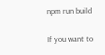npm run build

If you want to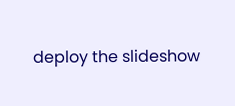deploy the slideshow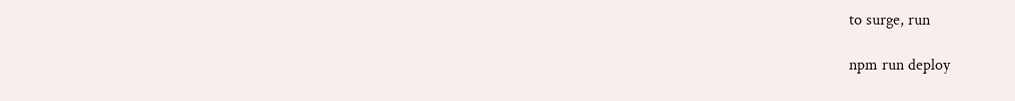to surge, run

npm run deploy